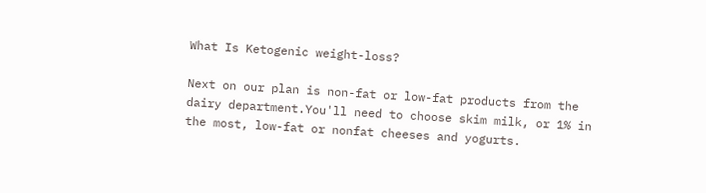What Is Ketogenic weight-loss?

Next on our plan is non-fat or low-fat products from the dairy department.You'll need to choose skim milk, or 1% in the most, low-fat or nonfat cheeses and yogurts.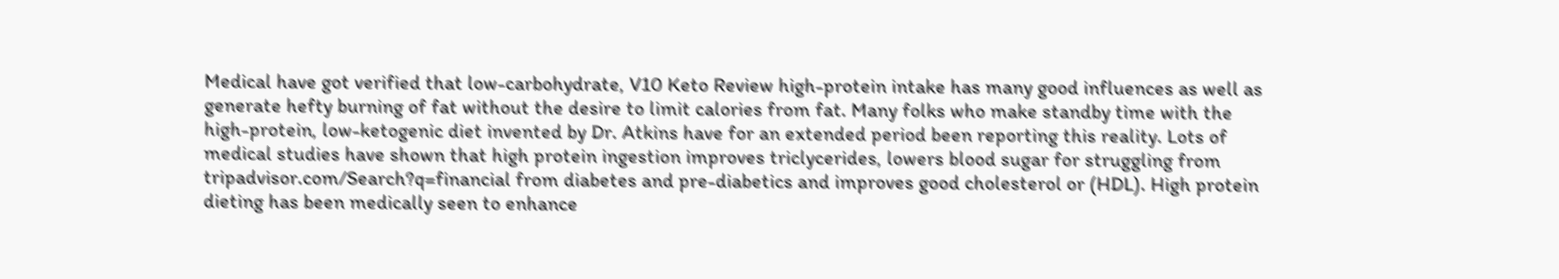Medical have got verified that low-carbohydrate, V10 Keto Review high-protein intake has many good influences as well as generate hefty burning of fat without the desire to limit calories from fat. Many folks who make standby time with the high-protein, low-ketogenic diet invented by Dr. Atkins have for an extended period been reporting this reality. Lots of medical studies have shown that high protein ingestion improves triclycerides, lowers blood sugar for struggling from tripadvisor.com/Search?q=financial from diabetes and pre-diabetics and improves good cholesterol or (HDL). High protein dieting has been medically seen to enhance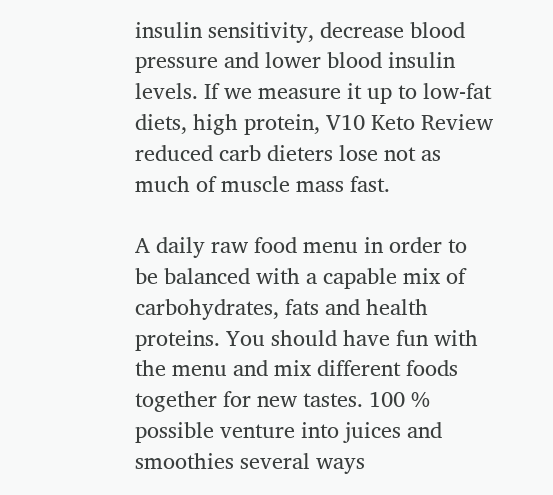insulin sensitivity, decrease blood pressure and lower blood insulin levels. If we measure it up to low-fat diets, high protein, V10 Keto Review reduced carb dieters lose not as much of muscle mass fast.

A daily raw food menu in order to be balanced with a capable mix of carbohydrates, fats and health proteins. You should have fun with the menu and mix different foods together for new tastes. 100 % possible venture into juices and smoothies several ways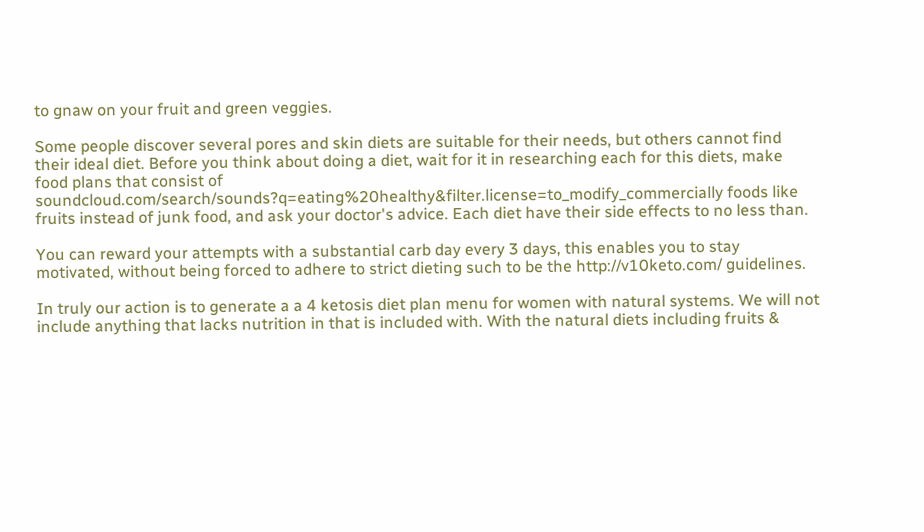to gnaw on your fruit and green veggies.

Some people discover several pores and skin diets are suitable for their needs, but others cannot find their ideal diet. Before you think about doing a diet, wait for it in researching each for this diets, make food plans that consist of soundcloud.com/search/sounds?q=eating%20healthy&filter.license=to_modify_commercially foods like fruits instead of junk food, and ask your doctor's advice. Each diet have their side effects to no less than.

You can reward your attempts with a substantial carb day every 3 days, this enables you to stay motivated, without being forced to adhere to strict dieting such to be the http://v10keto.com/ guidelines.

In truly our action is to generate a a 4 ketosis diet plan menu for women with natural systems. We will not include anything that lacks nutrition in that is included with. With the natural diets including fruits &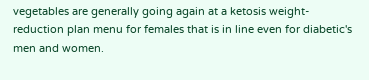vegetables are generally going again at a ketosis weight-reduction plan menu for females that is in line even for diabetic's men and women.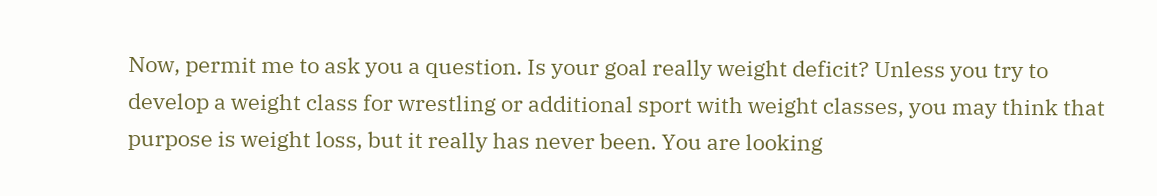Now, permit me to ask you a question. Is your goal really weight deficit? Unless you try to develop a weight class for wrestling or additional sport with weight classes, you may think that purpose is weight loss, but it really has never been. You are looking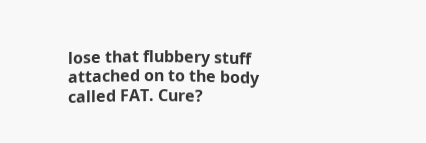lose that flubbery stuff attached on to the body called FAT. Cure?